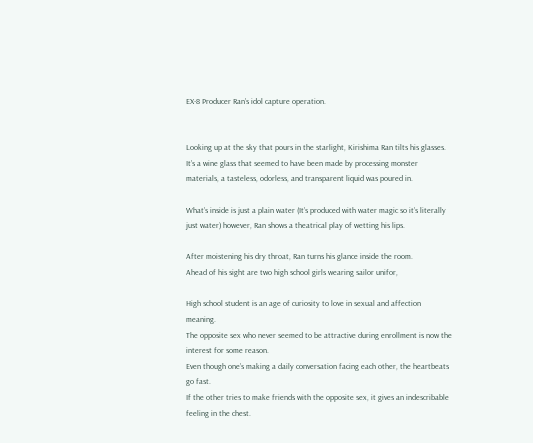EX-8 Producer Ran’s idol capture operation.


Looking up at the sky that pours in the starlight, Kirishima Ran tilts his glasses.
It’s a wine glass that seemed to have been made by processing monster materials, a tasteless, odorless, and transparent liquid was poured in.

What’s inside is just a plain water (It’s produced with water magic so it’s literally just water) however, Ran shows a theatrical play of wetting his lips.

After moistening his dry throat, Ran turns his glance inside the room.
Ahead of his sight are two high school girls wearing sailor unifor,

High school student is an age of curiosity to love in sexual and affection meaning.
The opposite sex who never seemed to be attractive during enrollment is now the interest for some reason.
Even though one’s making a daily conversation facing each other, the heartbeats go fast.
If the other tries to make friends with the opposite sex, it gives an indescribable feeling in the chest.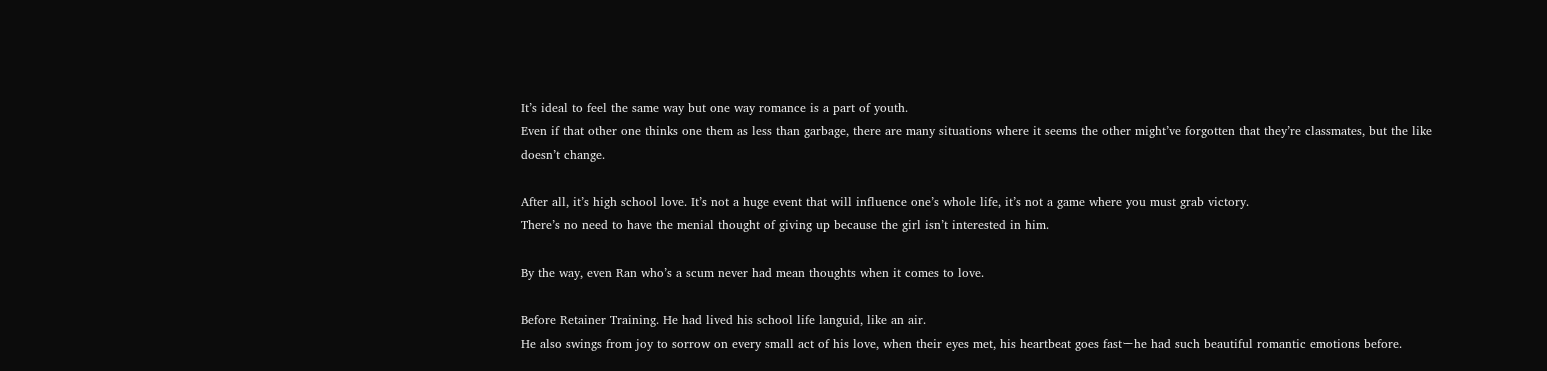It’s ideal to feel the same way but one way romance is a part of youth.
Even if that other one thinks one them as less than garbage, there are many situations where it seems the other might’ve forgotten that they’re classmates, but the like doesn’t change.

After all, it’s high school love. It’s not a huge event that will influence one’s whole life, it’s not a game where you must grab victory.
There’s no need to have the menial thought of giving up because the girl isn’t interested in him.

By the way, even Ran who’s a scum never had mean thoughts when it comes to love.

Before Retainer Training. He had lived his school life languid, like an air.
He also swings from joy to sorrow on every small act of his love, when their eyes met, his heartbeat goes fastーhe had such beautiful romantic emotions before.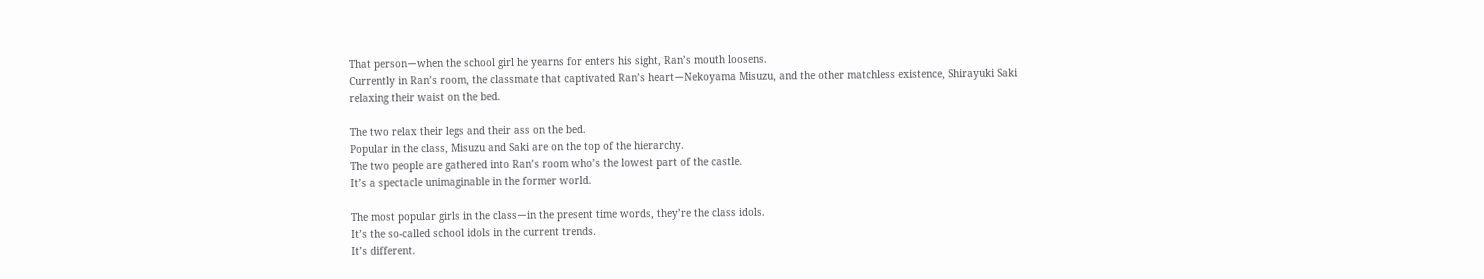That personーwhen the school girl he yearns for enters his sight, Ran’s mouth loosens.
Currently in Ran’s room, the classmate that captivated Ran’s heartーNekoyama Misuzu, and the other matchless existence, Shirayuki Saki relaxing their waist on the bed.

The two relax their legs and their ass on the bed.
Popular in the class, Misuzu and Saki are on the top of the hierarchy.
The two people are gathered into Ran’s room who’s the lowest part of the castle.
It’s a spectacle unimaginable in the former world.

The most popular girls in the classーin the present time words, they’re the class idols.
It’s the so-called school idols in the current trends.
It’s different.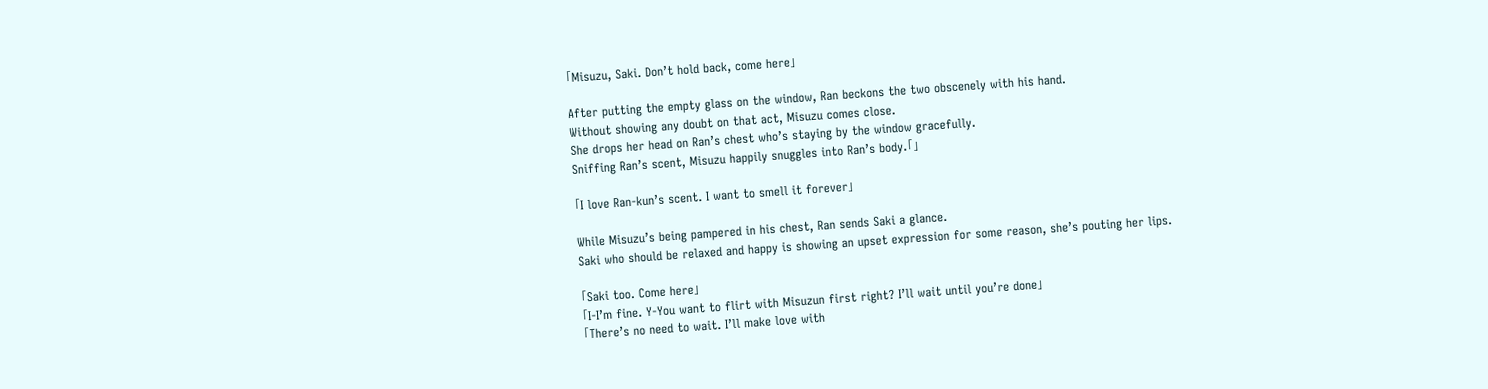「Misuzu, Saki. Don’t hold back, come here」

After putting the empty glass on the window, Ran beckons the two obscenely with his hand.
Without showing any doubt on that act, Misuzu comes close.
She drops her head on Ran’s chest who’s staying by the window gracefully.
Sniffing Ran’s scent, Misuzu happily snuggles into Ran’s body.「」

「I love Ran-kun’s scent. I want to smell it forever」

While Misuzu’s being pampered in his chest, Ran sends Saki a glance.
Saki who should be relaxed and happy is showing an upset expression for some reason, she’s pouting her lips.

「Saki too. Come here」
「I-I’m fine. Y-You want to flirt with Misuzun first right? I’ll wait until you’re done」
「There’s no need to wait. I’ll make love with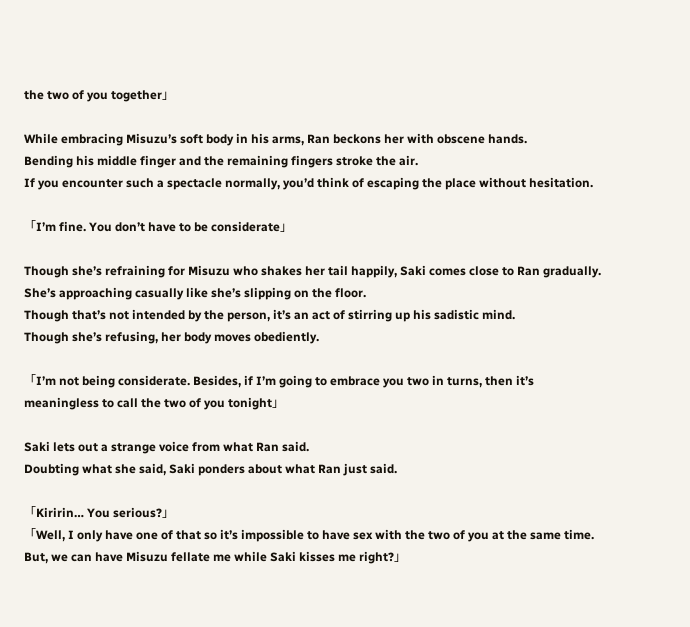the two of you together」

While embracing Misuzu’s soft body in his arms, Ran beckons her with obscene hands.
Bending his middle finger and the remaining fingers stroke the air.
If you encounter such a spectacle normally, you’d think of escaping the place without hesitation.

「I’m fine. You don’t have to be considerate」

Though she’s refraining for Misuzu who shakes her tail happily, Saki comes close to Ran gradually.
She’s approaching casually like she’s slipping on the floor.
Though that’s not intended by the person, it’s an act of stirring up his sadistic mind.
Though she’s refusing, her body moves obediently.

「I’m not being considerate. Besides, if I’m going to embrace you two in turns, then it’s meaningless to call the two of you tonight」

Saki lets out a strange voice from what Ran said.
Doubting what she said, Saki ponders about what Ran just said.

「Kiririn… You serious?」
「Well, I only have one of that so it’s impossible to have sex with the two of you at the same time. But, we can have Misuzu fellate me while Saki kisses me right?」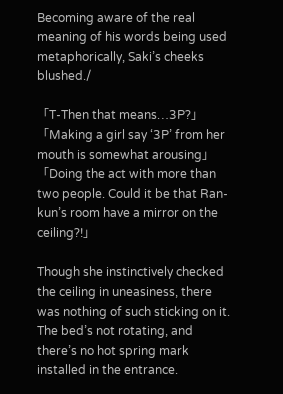Becoming aware of the real meaning of his words being used metaphorically, Saki’s cheeks blushed./

「T-Then that means…3P?」
「Making a girl say ‘3P’ from her mouth is somewhat arousing」
「Doing the act with more than two people. Could it be that Ran-kun’s room have a mirror on the ceiling?!」

Though she instinctively checked the ceiling in uneasiness, there was nothing of such sticking on it.
The bed’s not rotating, and there’s no hot spring mark installed in the entrance.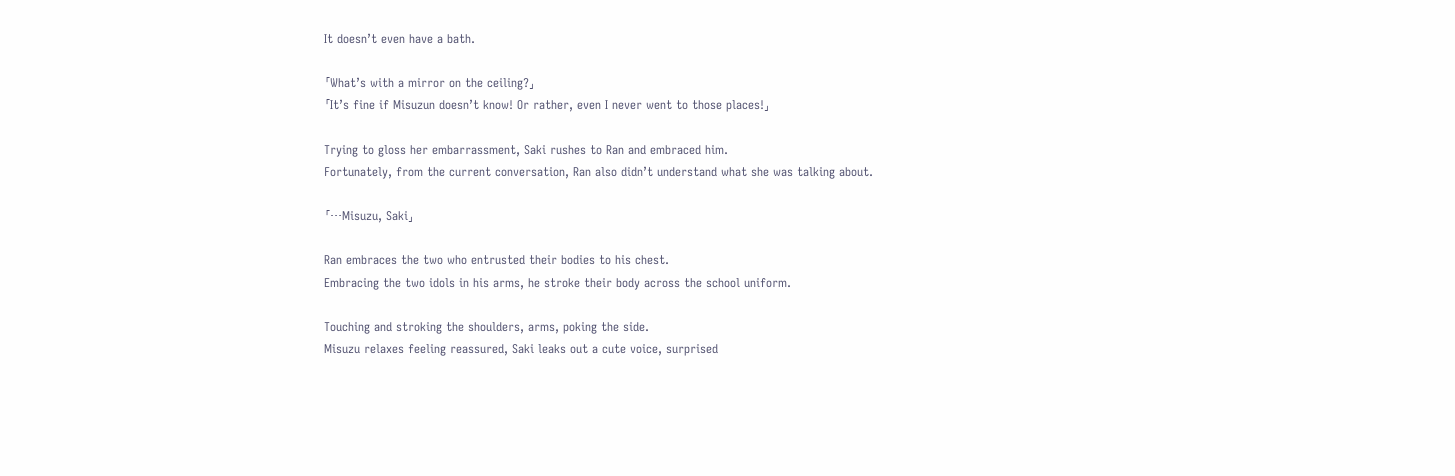It doesn’t even have a bath.

「What’s with a mirror on the ceiling?」
「It’s fine if Misuzun doesn’t know! Or rather, even I never went to those places!」

Trying to gloss her embarrassment, Saki rushes to Ran and embraced him.
Fortunately, from the current conversation, Ran also didn’t understand what she was talking about.

「…Misuzu, Saki」

Ran embraces the two who entrusted their bodies to his chest.
Embracing the two idols in his arms, he stroke their body across the school uniform.

Touching and stroking the shoulders, arms, poking the side.
Misuzu relaxes feeling reassured, Saki leaks out a cute voice, surprised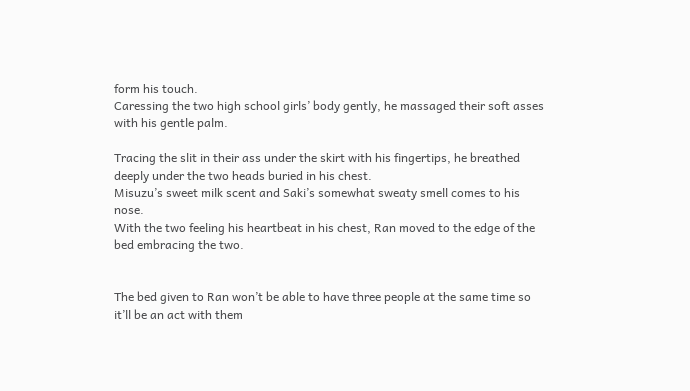form his touch.
Caressing the two high school girls’ body gently, he massaged their soft asses with his gentle palm.

Tracing the slit in their ass under the skirt with his fingertips, he breathed deeply under the two heads buried in his chest.
Misuzu’s sweet milk scent and Saki’s somewhat sweaty smell comes to his nose.
With the two feeling his heartbeat in his chest, Ran moved to the edge of the bed embracing the two.


The bed given to Ran won’t be able to have three people at the same time so it’ll be an act with them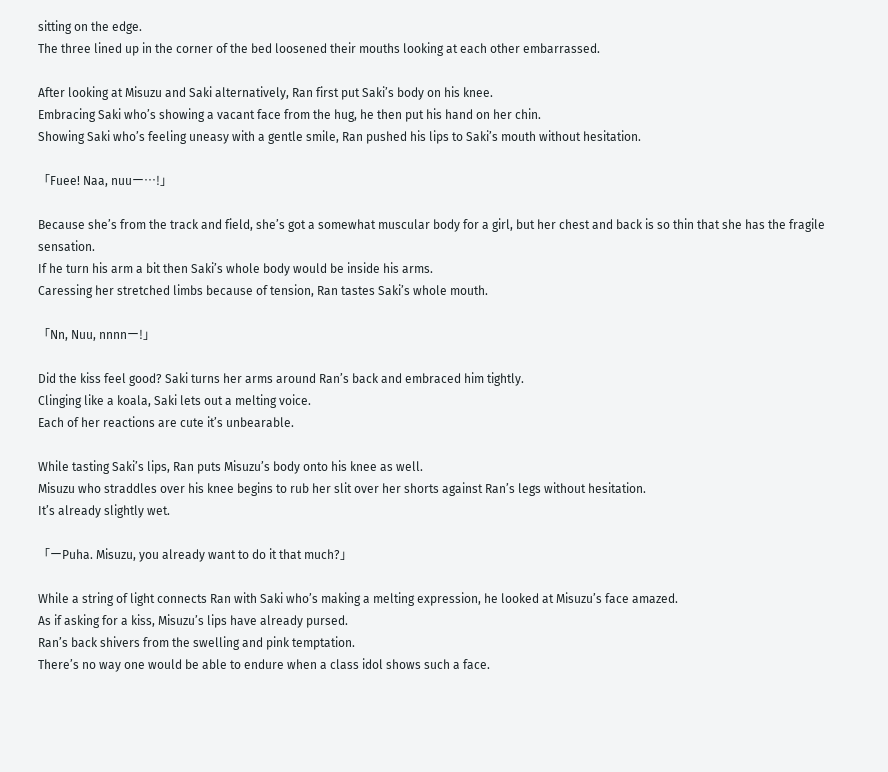sitting on the edge.
The three lined up in the corner of the bed loosened their mouths looking at each other embarrassed.

After looking at Misuzu and Saki alternatively, Ran first put Saki’s body on his knee.
Embracing Saki who’s showing a vacant face from the hug, he then put his hand on her chin.
Showing Saki who’s feeling uneasy with a gentle smile, Ran pushed his lips to Saki’s mouth without hesitation.

「Fuee! Naa, nuuー…!」

Because she’s from the track and field, she’s got a somewhat muscular body for a girl, but her chest and back is so thin that she has the fragile sensation.
If he turn his arm a bit then Saki’s whole body would be inside his arms.
Caressing her stretched limbs because of tension, Ran tastes Saki’s whole mouth.

「Nn, Nuu, nnnnー!」

Did the kiss feel good? Saki turns her arms around Ran’s back and embraced him tightly.
Clinging like a koala, Saki lets out a melting voice.
Each of her reactions are cute it’s unbearable.

While tasting Saki’s lips, Ran puts Misuzu’s body onto his knee as well.
Misuzu who straddles over his knee begins to rub her slit over her shorts against Ran’s legs without hesitation.
It’s already slightly wet.

「ーPuha. Misuzu, you already want to do it that much?」

While a string of light connects Ran with Saki who’s making a melting expression, he looked at Misuzu’s face amazed.
As if asking for a kiss, Misuzu’s lips have already pursed.
Ran’s back shivers from the swelling and pink temptation.
There’s no way one would be able to endure when a class idol shows such a face.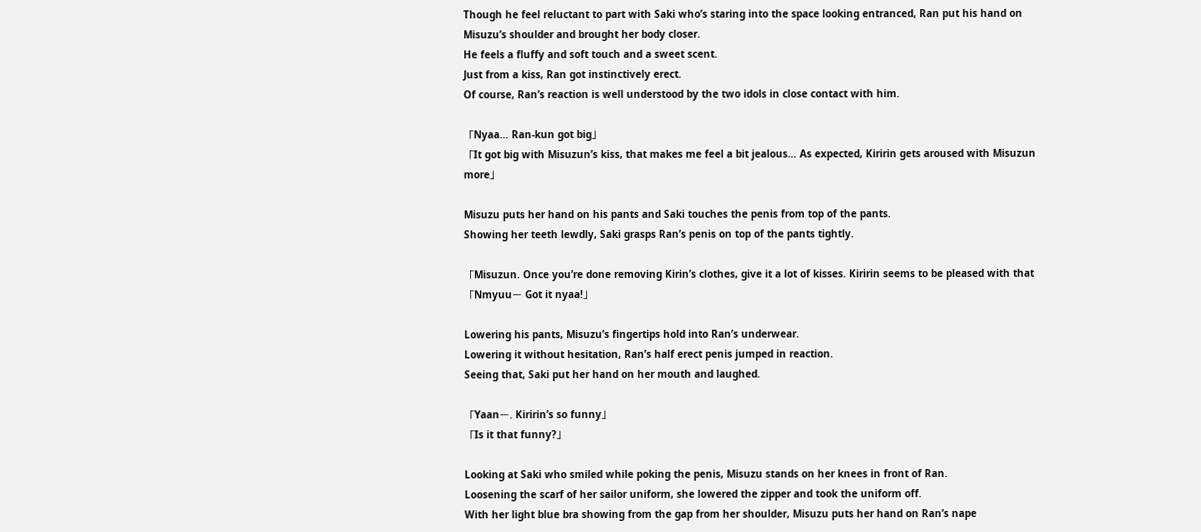Though he feel reluctant to part with Saki who’s staring into the space looking entranced, Ran put his hand on Misuzu’s shoulder and brought her body closer.
He feels a fluffy and soft touch and a sweet scent.
Just from a kiss, Ran got instinctively erect.
Of course, Ran’s reaction is well understood by the two idols in close contact with him.

「Nyaa… Ran-kun got big」
「It got big with Misuzun’s kiss, that makes me feel a bit jealous… As expected, Kiririn gets aroused with Misuzun more」

Misuzu puts her hand on his pants and Saki touches the penis from top of the pants.
Showing her teeth lewdly, Saki grasps Ran’s penis on top of the pants tightly.

「Misuzun. Once you’re done removing Kirin’s clothes, give it a lot of kisses. Kiririn seems to be pleased with that
「Nmyuuー Got it nyaa!」

Lowering his pants, Misuzu’s fingertips hold into Ran’s underwear.
Lowering it without hesitation, Ran’s half erect penis jumped in reaction.
Seeing that, Saki put her hand on her mouth and laughed.

「Yaanー, Kiririn’s so funny」
「Is it that funny?」

Looking at Saki who smiled while poking the penis, Misuzu stands on her knees in front of Ran.
Loosening the scarf of her sailor uniform, she lowered the zipper and took the uniform off.
With her light blue bra showing from the gap from her shoulder, Misuzu puts her hand on Ran’s nape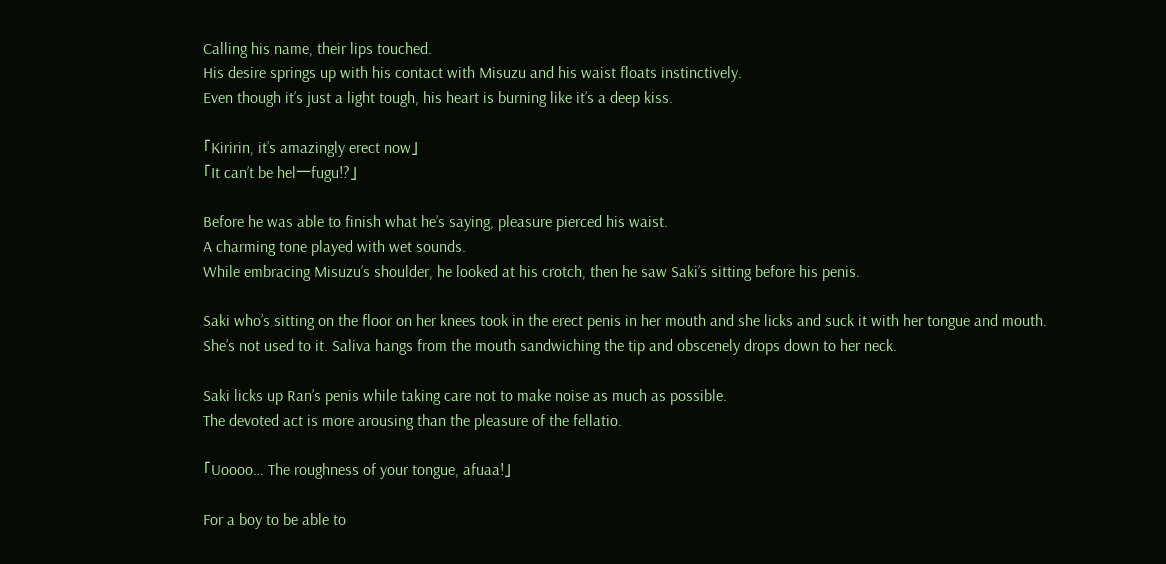Calling his name, their lips touched.
His desire springs up with his contact with Misuzu and his waist floats instinctively.
Even though it’s just a light tough, his heart is burning like it’s a deep kiss.

「Kiririn, it’s amazingly erect now」
「It can’t be helーfugu!?」

Before he was able to finish what he’s saying, pleasure pierced his waist.
A charming tone played with wet sounds.
While embracing Misuzu’s shoulder, he looked at his crotch, then he saw Saki’s sitting before his penis.

Saki who’s sitting on the floor on her knees took in the erect penis in her mouth and she licks and suck it with her tongue and mouth.
She’s not used to it. Saliva hangs from the mouth sandwiching the tip and obscenely drops down to her neck.

Saki licks up Ran’s penis while taking care not to make noise as much as possible.
The devoted act is more arousing than the pleasure of the fellatio.

「Uoooo… The roughness of your tongue, afuaa!」

For a boy to be able to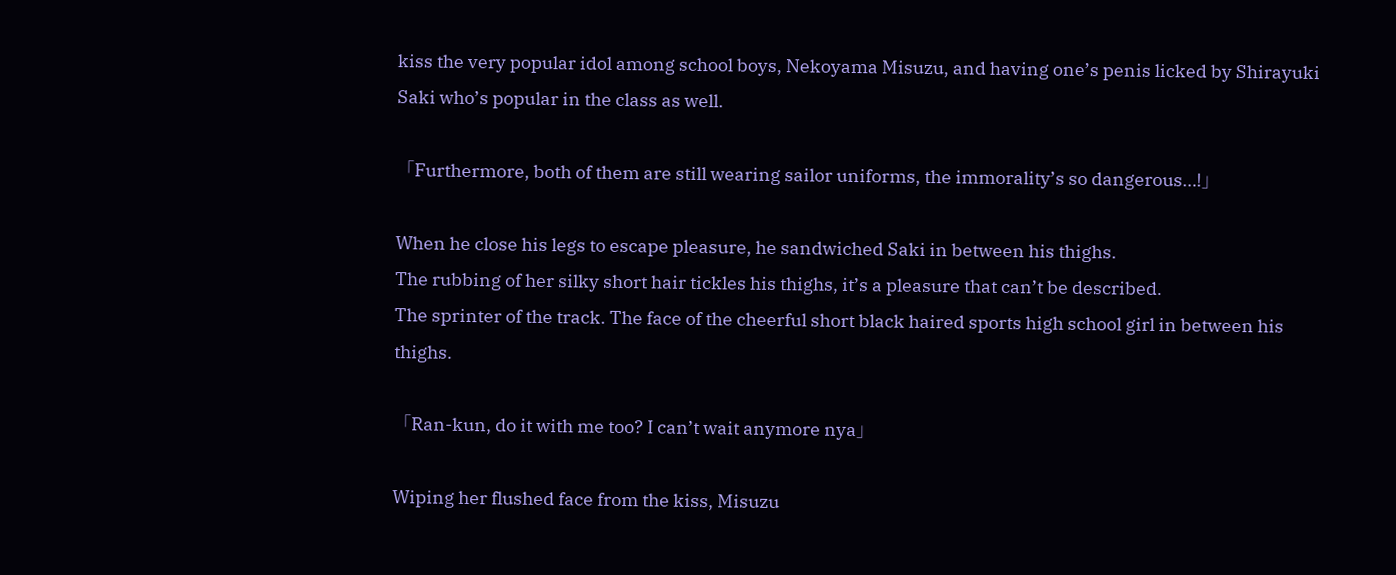kiss the very popular idol among school boys, Nekoyama Misuzu, and having one’s penis licked by Shirayuki Saki who’s popular in the class as well.

「Furthermore, both of them are still wearing sailor uniforms, the immorality’s so dangerous…!」

When he close his legs to escape pleasure, he sandwiched Saki in between his thighs.
The rubbing of her silky short hair tickles his thighs, it’s a pleasure that can’t be described.
The sprinter of the track. The face of the cheerful short black haired sports high school girl in between his thighs.

「Ran-kun, do it with me too? I can’t wait anymore nya」

Wiping her flushed face from the kiss, Misuzu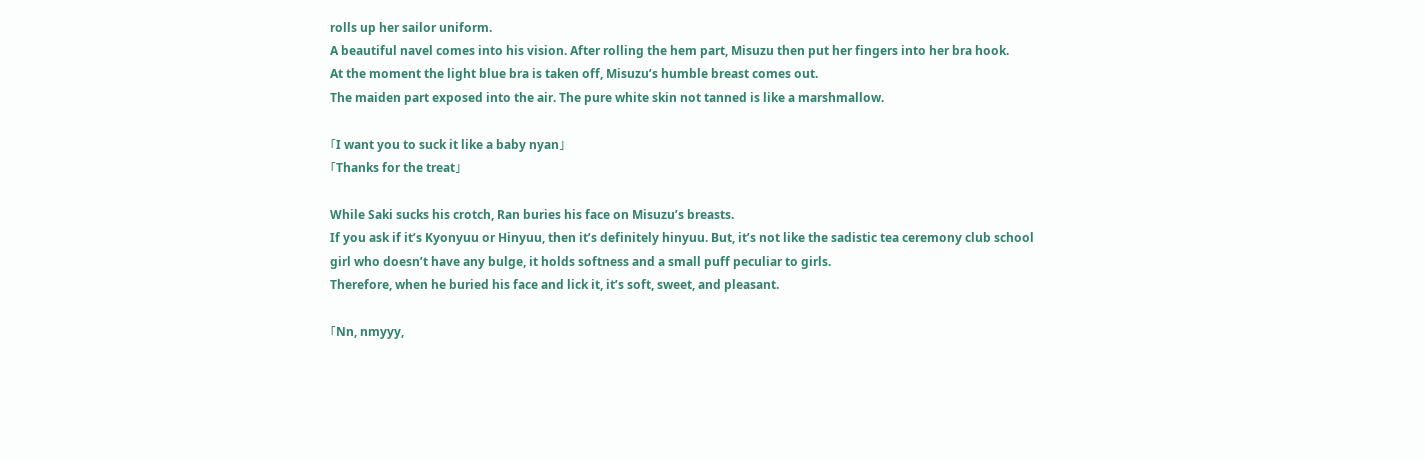rolls up her sailor uniform.
A beautiful navel comes into his vision. After rolling the hem part, Misuzu then put her fingers into her bra hook.
At the moment the light blue bra is taken off, Misuzu’s humble breast comes out.
The maiden part exposed into the air. The pure white skin not tanned is like a marshmallow.

「I want you to suck it like a baby nyan」
「Thanks for the treat」

While Saki sucks his crotch, Ran buries his face on Misuzu’s breasts.
If you ask if it’s Kyonyuu or Hinyuu, then it’s definitely hinyuu. But, it’s not like the sadistic tea ceremony club school girl who doesn’t have any bulge, it holds softness and a small puff peculiar to girls.
Therefore, when he buried his face and lick it, it’s soft, sweet, and pleasant.

「Nn, nmyyy,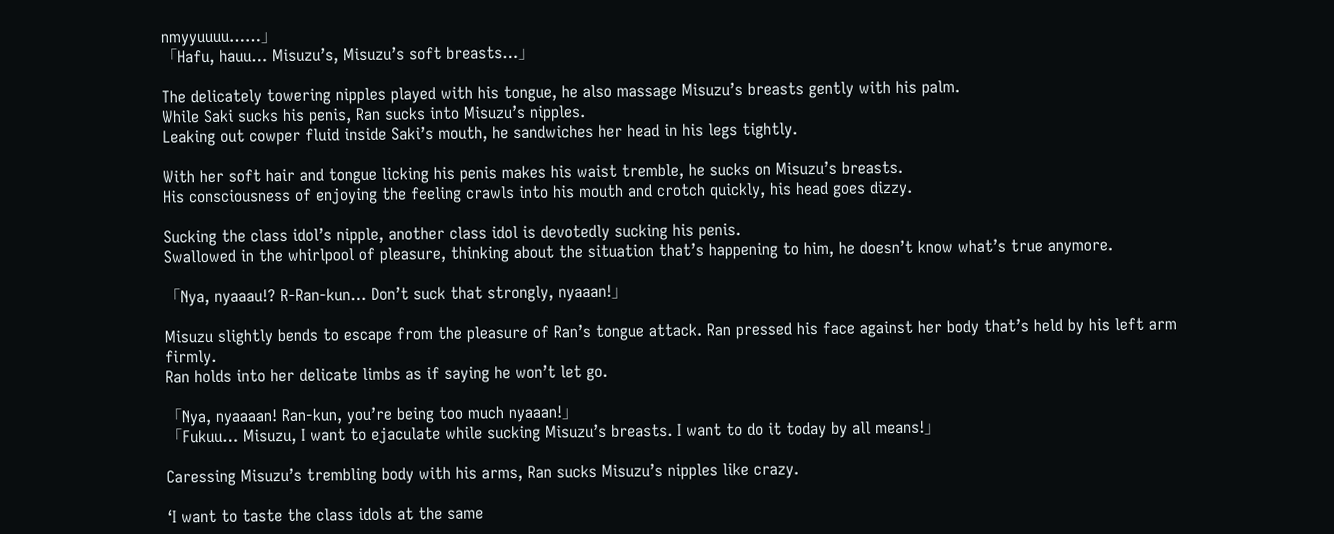nmyyuuuu……」
「Hafu, hauu… Misuzu’s, Misuzu’s soft breasts…」

The delicately towering nipples played with his tongue, he also massage Misuzu’s breasts gently with his palm.
While Saki sucks his penis, Ran sucks into Misuzu’s nipples.
Leaking out cowper fluid inside Saki’s mouth, he sandwiches her head in his legs tightly.

With her soft hair and tongue licking his penis makes his waist tremble, he sucks on Misuzu’s breasts.
His consciousness of enjoying the feeling crawls into his mouth and crotch quickly, his head goes dizzy.

Sucking the class idol’s nipple, another class idol is devotedly sucking his penis.
Swallowed in the whirlpool of pleasure, thinking about the situation that’s happening to him, he doesn’t know what’s true anymore.

「Nya, nyaaau!? R-Ran-kun… Don’t suck that strongly, nyaaan!」

Misuzu slightly bends to escape from the pleasure of Ran’s tongue attack. Ran pressed his face against her body that’s held by his left arm firmly.
Ran holds into her delicate limbs as if saying he won’t let go.

「Nya, nyaaaan! Ran-kun, you’re being too much nyaaan!」
「Fukuu… Misuzu, I want to ejaculate while sucking Misuzu’s breasts. I want to do it today by all means!」

Caressing Misuzu’s trembling body with his arms, Ran sucks Misuzu’s nipples like crazy.

‘I want to taste the class idols at the same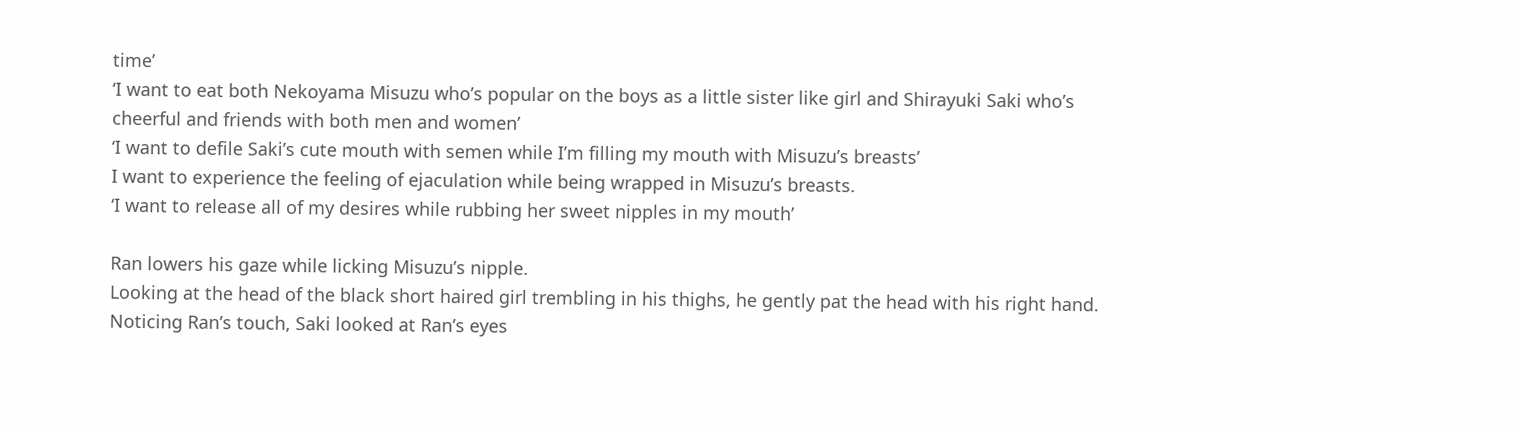time’
‘I want to eat both Nekoyama Misuzu who’s popular on the boys as a little sister like girl and Shirayuki Saki who’s cheerful and friends with both men and women’
‘I want to defile Saki’s cute mouth with semen while I’m filling my mouth with Misuzu’s breasts’
I want to experience the feeling of ejaculation while being wrapped in Misuzu’s breasts.
‘I want to release all of my desires while rubbing her sweet nipples in my mouth’

Ran lowers his gaze while licking Misuzu’s nipple.
Looking at the head of the black short haired girl trembling in his thighs, he gently pat the head with his right hand.
Noticing Ran’s touch, Saki looked at Ran’s eyes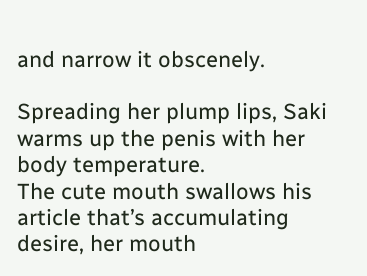and narrow it obscenely.

Spreading her plump lips, Saki warms up the penis with her body temperature.
The cute mouth swallows his article that’s accumulating desire, her mouth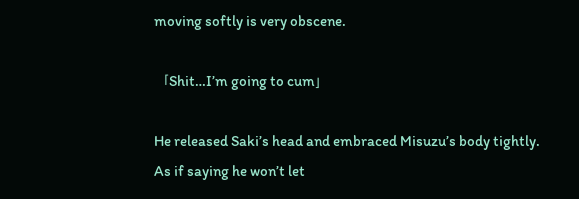moving softly is very obscene.

「Shit…I’m going to cum」

He released Saki’s head and embraced Misuzu’s body tightly.
As if saying he won’t let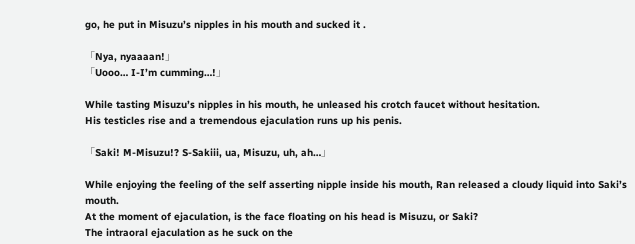go, he put in Misuzu’s nipples in his mouth and sucked it .

「Nya, nyaaaan!」
「Uooo… I-I’m cumming…!」

While tasting Misuzu’s nipples in his mouth, he unleased his crotch faucet without hesitation.
His testicles rise and a tremendous ejaculation runs up his penis.

「Saki! M-Misuzu!? S-Sakiii, ua, Misuzu, uh, ah…」

While enjoying the feeling of the self asserting nipple inside his mouth, Ran released a cloudy liquid into Saki’s mouth.
At the moment of ejaculation, is the face floating on his head is Misuzu, or Saki?
The intraoral ejaculation as he suck on the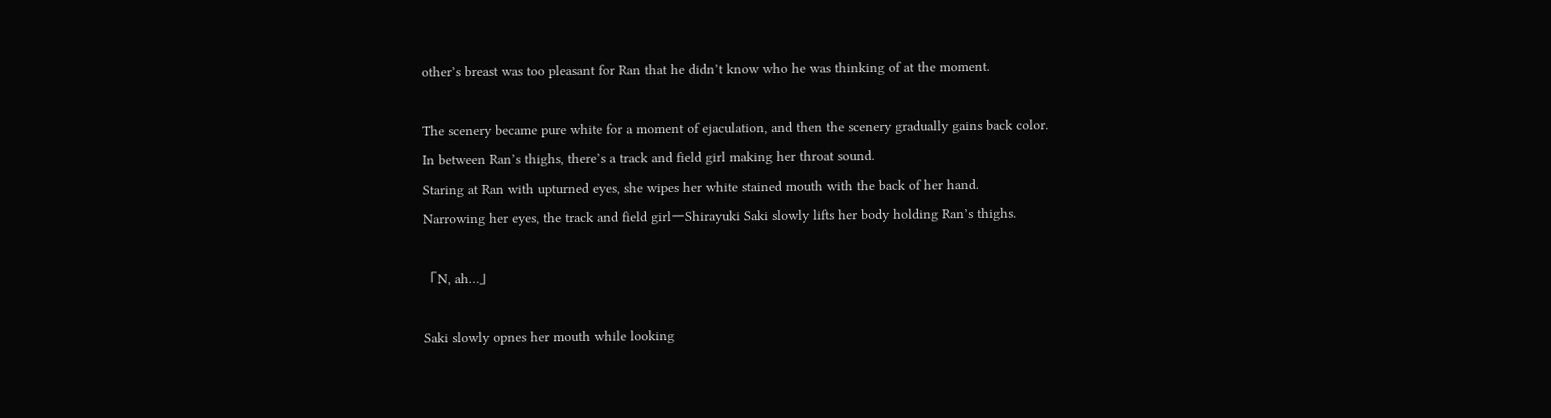other’s breast was too pleasant for Ran that he didn’t know who he was thinking of at the moment.

The scenery became pure white for a moment of ejaculation, and then the scenery gradually gains back color.
In between Ran’s thighs, there’s a track and field girl making her throat sound.
Staring at Ran with upturned eyes, she wipes her white stained mouth with the back of her hand.
Narrowing her eyes, the track and field girlーShirayuki Saki slowly lifts her body holding Ran’s thighs.

「N, ah…」

Saki slowly opnes her mouth while looking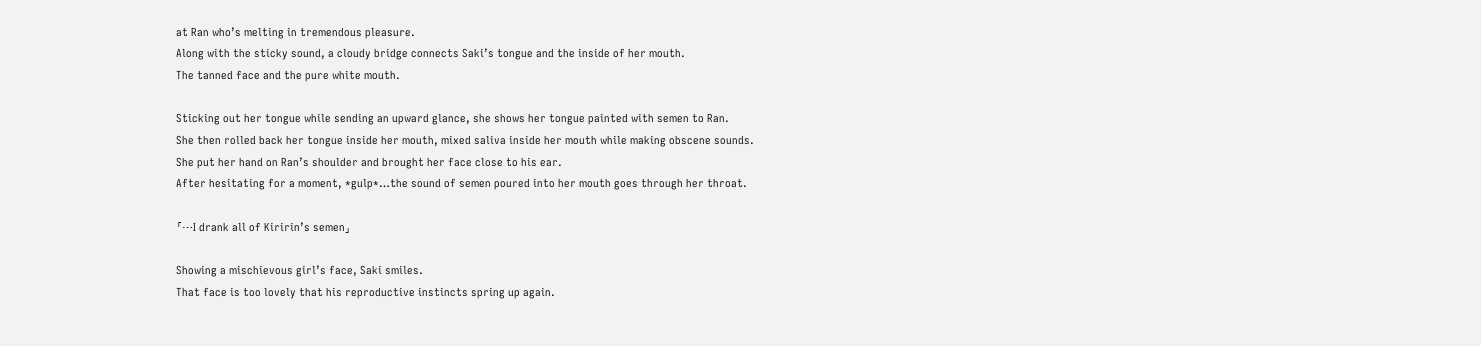at Ran who’s melting in tremendous pleasure.
Along with the sticky sound, a cloudy bridge connects Saki’s tongue and the inside of her mouth.
The tanned face and the pure white mouth.

Sticking out her tongue while sending an upward glance, she shows her tongue painted with semen to Ran.
She then rolled back her tongue inside her mouth, mixed saliva inside her mouth while making obscene sounds.
She put her hand on Ran’s shoulder and brought her face close to his ear.
After hesitating for a moment, *gulp*…the sound of semen poured into her mouth goes through her throat.

「…I drank all of Kiririn’s semen」

Showing a mischievous girl’s face, Saki smiles.
That face is too lovely that his reproductive instincts spring up again.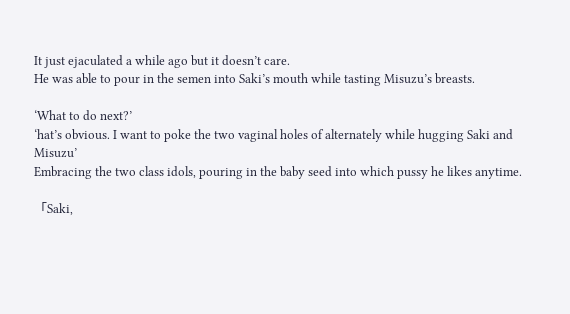It just ejaculated a while ago but it doesn’t care.
He was able to pour in the semen into Saki’s mouth while tasting Misuzu’s breasts.

‘What to do next?’
‘hat’s obvious. I want to poke the two vaginal holes of alternately while hugging Saki and Misuzu’
Embracing the two class idols, pouring in the baby seed into which pussy he likes anytime.

「Saki,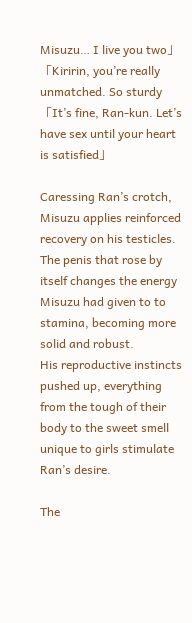Misuzu… I live you two」
「Kiririn, you’re really unmatched. So sturdy
「It’s fine, Ran-kun. Let’s have sex until your heart is satisfied」

Caressing Ran’s crotch, Misuzu applies reinforced recovery on his testicles.
The penis that rose by itself changes the energy Misuzu had given to to stamina, becoming more solid and robust.
His reproductive instincts pushed up, everything from the tough of their body to the sweet smell unique to girls stimulate Ran’s desire.

The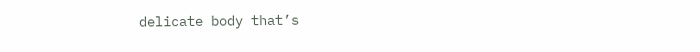delicate body that’s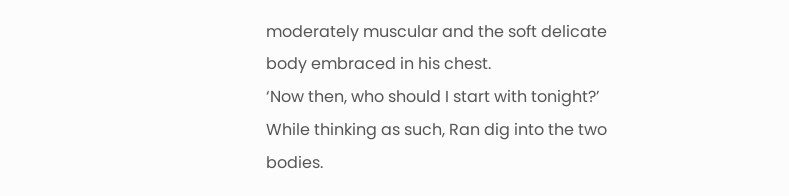moderately muscular and the soft delicate body embraced in his chest.
‘Now then, who should I start with tonight?’
While thinking as such, Ran dig into the two bodies.